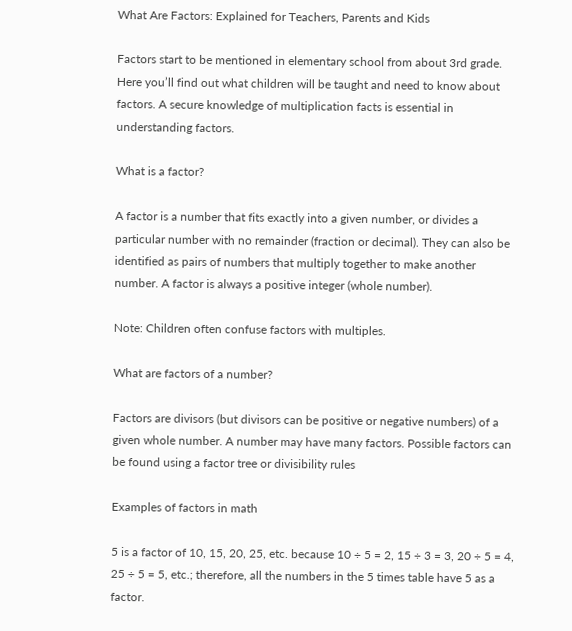What Are Factors: Explained for Teachers, Parents and Kids

Factors start to be mentioned in elementary school from about 3rd grade. Here you’ll find out what children will be taught and need to know about factors. A secure knowledge of multiplication facts is essential in understanding factors.

What is a factor?

A factor is a number that fits exactly into a given number, or divides a particular number with no remainder (fraction or decimal). They can also be identified as pairs of numbers that multiply together to make another number. A factor is always a positive integer (whole number).

Note: Children often confuse factors with multiples.

What are factors of a number?

Factors are divisors (but divisors can be positive or negative numbers) of a given whole number. A number may have many factors. Possible factors can be found using a factor tree or divisibility rules

Examples of factors in math

5 is a factor of 10, 15, 20, 25, etc. because 10 ÷ 5 = 2, 15 ÷ 3 = 3, 20 ÷ 5 = 4, 25 ÷ 5 = 5, etc.; therefore, all the numbers in the 5 times table have 5 as a factor.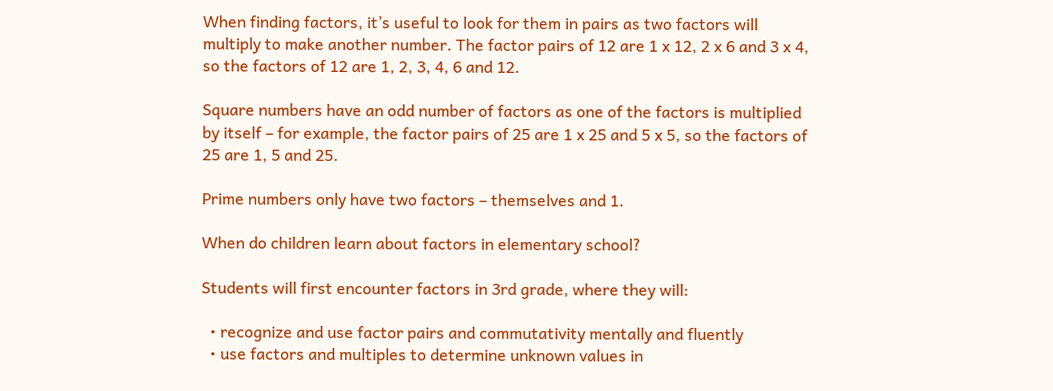When finding factors, it’s useful to look for them in pairs as two factors will multiply to make another number. The factor pairs of 12 are 1 x 12, 2 x 6 and 3 x 4, so the factors of 12 are 1, 2, 3, 4, 6 and 12.

Square numbers have an odd number of factors as one of the factors is multiplied by itself – for example, the factor pairs of 25 are 1 x 25 and 5 x 5, so the factors of 25 are 1, 5 and 25.

Prime numbers only have two factors – themselves and 1.

When do children learn about factors in elementary school?

Students will first encounter factors in 3rd grade, where they will:

  • recognize and use factor pairs and commutativity mentally and fluently
  • use factors and multiples to determine unknown values in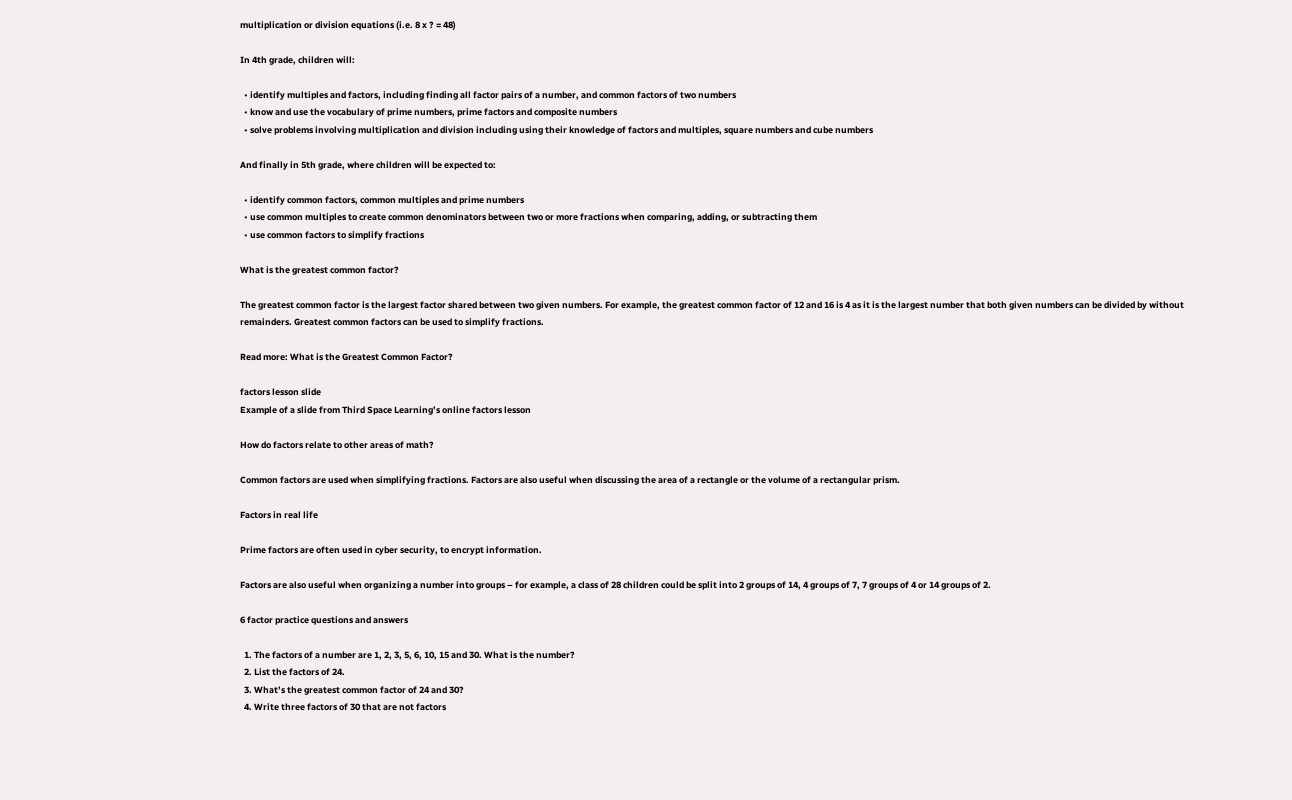multiplication or division equations (i.e. 8 x ? = 48)

In 4th grade, children will:

  • identify multiples and factors, including finding all factor pairs of a number, and common factors of two numbers
  • know and use the vocabulary of prime numbers, prime factors and composite numbers
  • solve problems involving multiplication and division including using their knowledge of factors and multiples, square numbers and cube numbers

And finally in 5th grade, where children will be expected to:

  • identify common factors, common multiples and prime numbers
  • use common multiples to create common denominators between two or more fractions when comparing, adding, or subtracting them
  • use common factors to simplify fractions

What is the greatest common factor?

The greatest common factor is the largest factor shared between two given numbers. For example, the greatest common factor of 12 and 16 is 4 as it is the largest number that both given numbers can be divided by without remainders. Greatest common factors can be used to simplify fractions.

Read more: What is the Greatest Common Factor?

factors lesson slide
Example of a slide from Third Space Learning’s online factors lesson

How do factors relate to other areas of math?

Common factors are used when simplifying fractions. Factors are also useful when discussing the area of a rectangle or the volume of a rectangular prism.

Factors in real life

Prime factors are often used in cyber security, to encrypt information.

Factors are also useful when organizing a number into groups – for example, a class of 28 children could be split into 2 groups of 14, 4 groups of 7, 7 groups of 4 or 14 groups of 2.

6 factor practice questions and answers

  1. The factors of a number are 1, 2, 3, 5, 6, 10, 15 and 30. What is the number?
  2. List the factors of 24.
  3. What’s the greatest common factor of 24 and 30?
  4. Write three factors of 30 that are not factors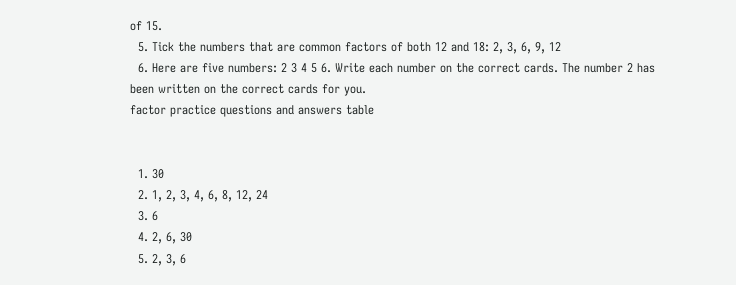of 15.
  5. Tick the numbers that are common factors of both 12 and 18: 2, 3, 6, 9, 12
  6. Here are five numbers: 2 3 4 5 6. Write each number on the correct cards. The number 2 has been written on the correct cards for you.
factor practice questions and answers table


  1. 30
  2. 1, 2, 3, 4, 6, 8, 12, 24
  3. 6
  4. 2, 6, 30
  5. 2, 3, 6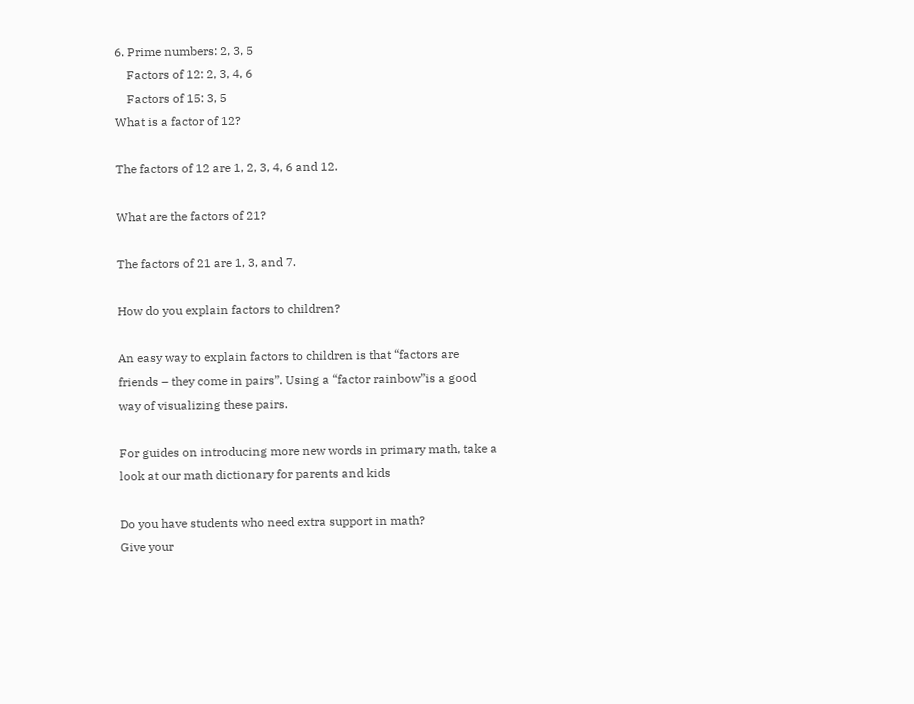6. Prime numbers: 2, 3, 5
    Factors of 12: 2, 3, 4, 6
    Factors of 15: 3, 5
What is a factor of 12?

The factors of 12 are 1, 2, 3, 4, 6 and 12.

What are the factors of 21?

The factors of 21 are 1, 3, and 7.

How do you explain factors to children?

An easy way to explain factors to children is that “factors are friends – they come in pairs”. Using a “factor rainbow”is a good way of visualizing these pairs.

For guides on introducing more new words in primary math, take a look at our math dictionary for parents and kids

Do you have students who need extra support in math?
Give your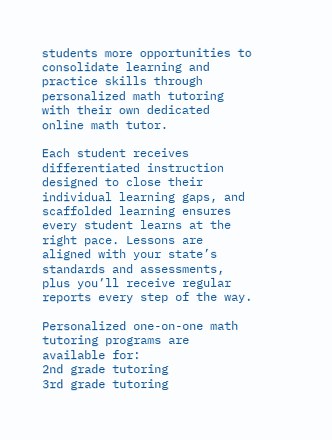students more opportunities to consolidate learning and practice skills through personalized math tutoring with their own dedicated online math tutor.

Each student receives differentiated instruction designed to close their individual learning gaps, and scaffolded learning ensures every student learns at the right pace. Lessons are aligned with your state’s standards and assessments, plus you’ll receive regular reports every step of the way.

Personalized one-on-one math tutoring programs are available for:
2nd grade tutoring
3rd grade tutoring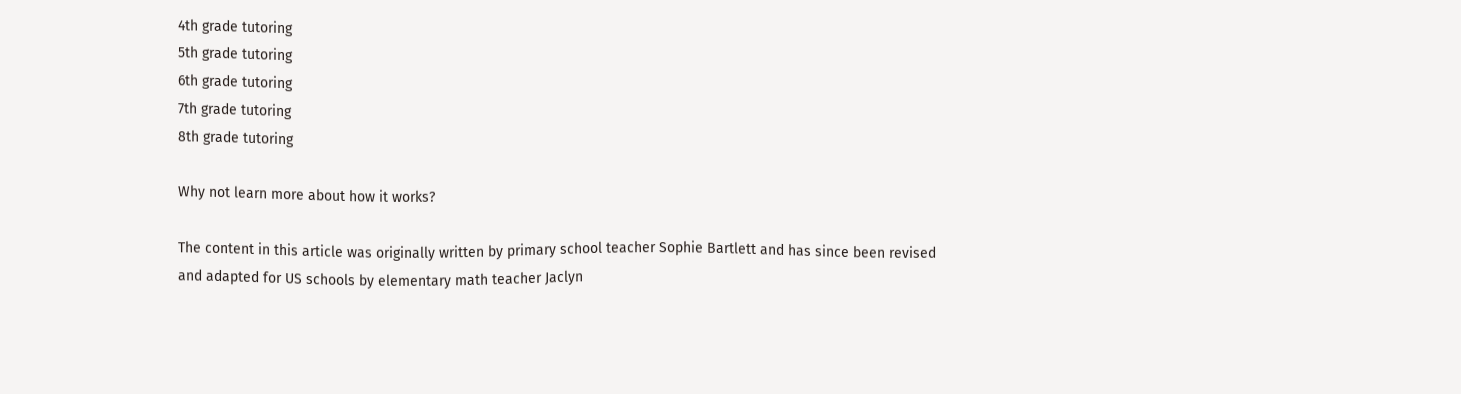4th grade tutoring
5th grade tutoring
6th grade tutoring
7th grade tutoring
8th grade tutoring

Why not learn more about how it works?

The content in this article was originally written by primary school teacher Sophie Bartlett and has since been revised and adapted for US schools by elementary math teacher Jaclyn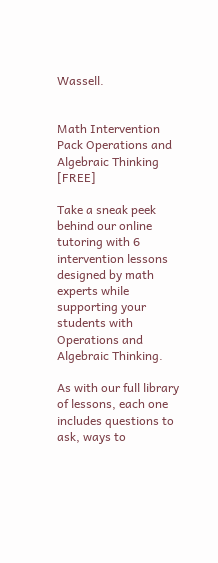Wassell.


Math Intervention Pack Operations and Algebraic Thinking [FREE]

Take a sneak peek behind our online tutoring with 6 intervention lessons designed by math experts while supporting your students with Operations and Algebraic Thinking.

As with our full library of lessons, each one includes questions to ask, ways to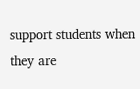support students when they are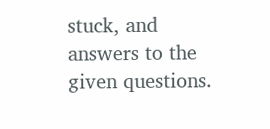stuck, and answers to the given questions.